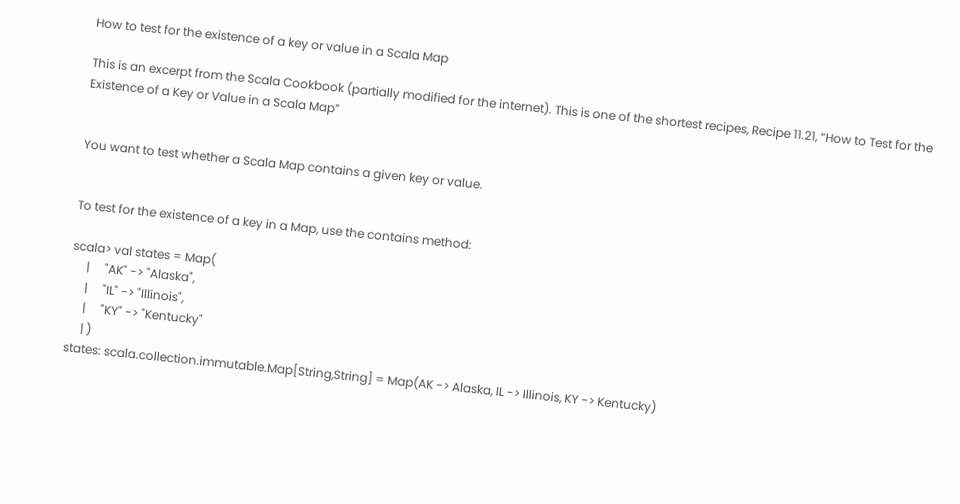How to test for the existence of a key or value in a Scala Map

This is an excerpt from the Scala Cookbook (partially modified for the internet). This is one of the shortest recipes, Recipe 11.21, “How to Test for the Existence of a Key or Value in a Scala Map”


You want to test whether a Scala Map contains a given key or value.


To test for the existence of a key in a Map, use the contains method:

scala> val states = Map(
     |     "AK" -> "Alaska",
     |     "IL" -> "Illinois",
     |     "KY" -> "Kentucky"
     | )
states: scala.collection.immutable.Map[String,String] = Map(AK -> Alaska, IL -> Illinois, KY -> Kentucky)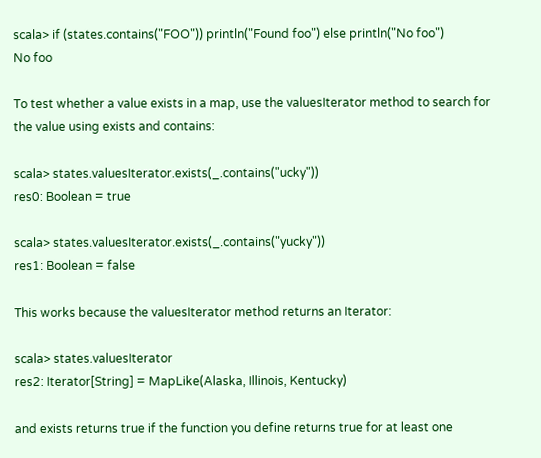scala> if (states.contains("FOO")) println("Found foo") else println("No foo")
No foo

To test whether a value exists in a map, use the valuesIterator method to search for the value using exists and contains:

scala> states.valuesIterator.exists(_.contains("ucky"))
res0: Boolean = true

scala> states.valuesIterator.exists(_.contains("yucky"))
res1: Boolean = false

This works because the valuesIterator method returns an Iterator:

scala> states.valuesIterator
res2: Iterator[String] = MapLike(Alaska, Illinois, Kentucky)

and exists returns true if the function you define returns true for at least one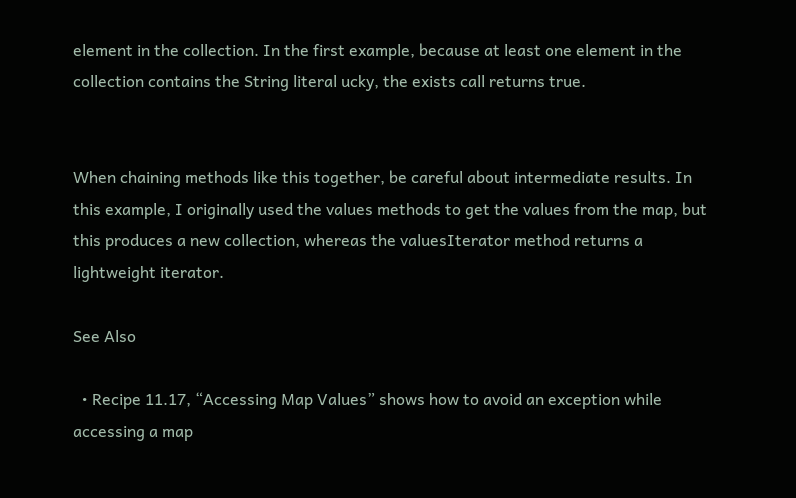element in the collection. In the first example, because at least one element in the collection contains the String literal ucky, the exists call returns true.


When chaining methods like this together, be careful about intermediate results. In this example, I originally used the values methods to get the values from the map, but this produces a new collection, whereas the valuesIterator method returns a lightweight iterator.

See Also

  • Recipe 11.17, “Accessing Map Values” shows how to avoid an exception while accessing a map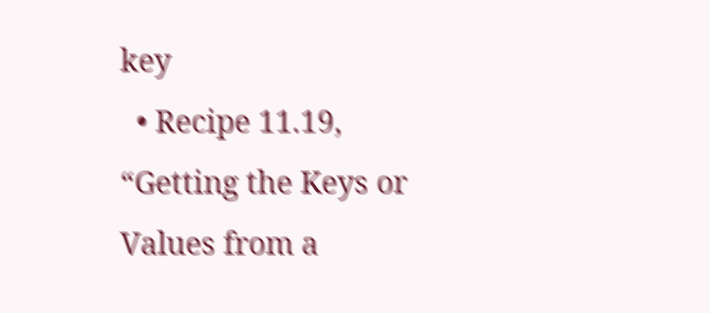key
  • Recipe 11.19, “Getting the Keys or Values from a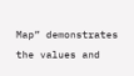Map” demonstrates the values and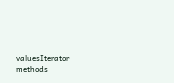valuesIterator methods